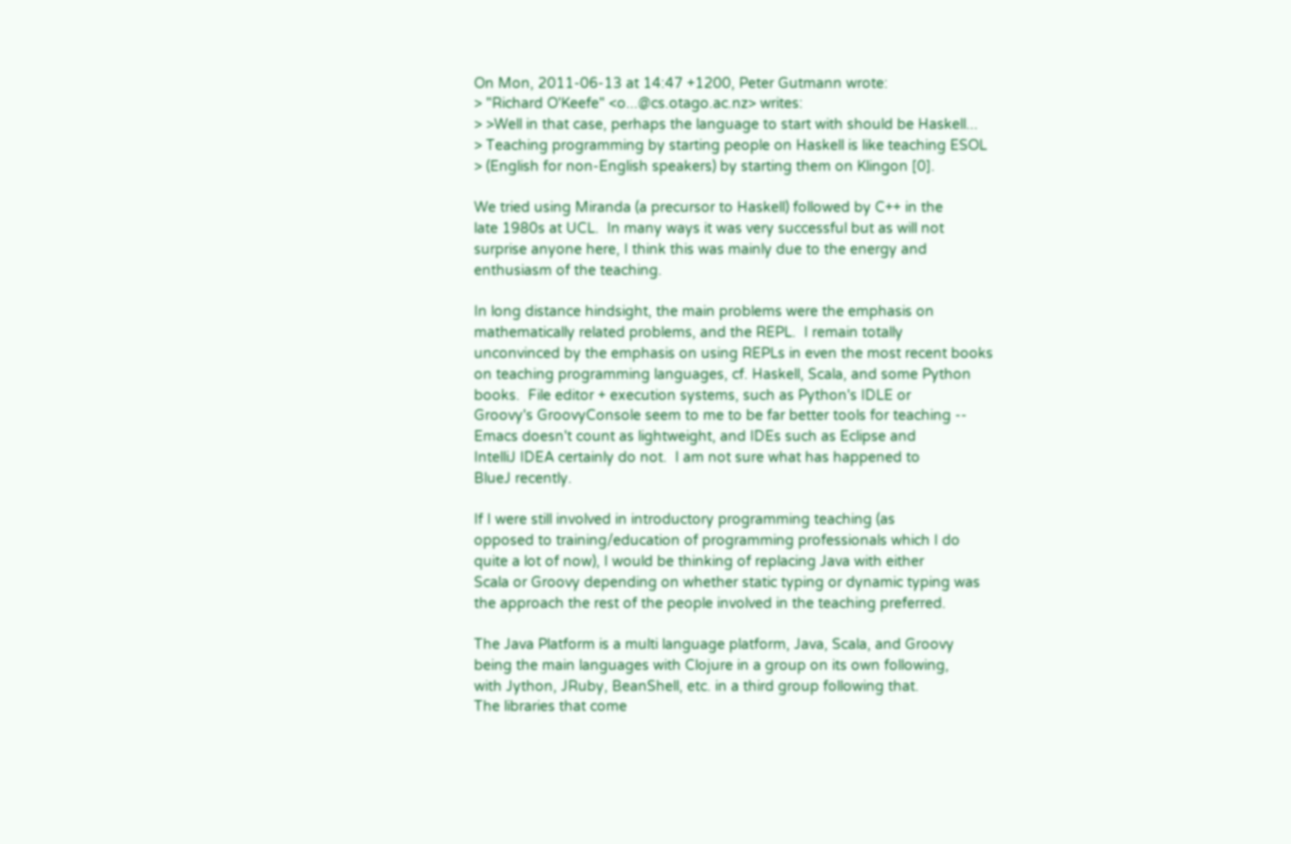On Mon, 2011-06-13 at 14:47 +1200, Peter Gutmann wrote:
> "Richard O'Keefe" <o...@cs.otago.ac.nz> writes:
> >Well in that case, perhaps the language to start with should be Haskell...
> Teaching programming by starting people on Haskell is like teaching ESOL
> (English for non-English speakers) by starting them on Klingon [0].

We tried using Miranda (a precursor to Haskell) followed by C++ in the
late 1980s at UCL.  In many ways it was very successful but as will not
surprise anyone here, I think this was mainly due to the energy and
enthusiasm of the teaching.

In long distance hindsight, the main problems were the emphasis on
mathematically related problems, and the REPL.  I remain totally
unconvinced by the emphasis on using REPLs in even the most recent books
on teaching programming languages, cf. Haskell, Scala, and some Python
books.  File editor + execution systems, such as Python's IDLE or
Groovy's GroovyConsole seem to me to be far better tools for teaching --
Emacs doesn't count as lightweight, and IDEs such as Eclipse and
IntelliJ IDEA certainly do not.  I am not sure what has happened to
BlueJ recently.

If I were still involved in introductory programming teaching (as
opposed to training/education of programming professionals which I do
quite a lot of now), I would be thinking of replacing Java with either
Scala or Groovy depending on whether static typing or dynamic typing was
the approach the rest of the people involved in the teaching preferred.

The Java Platform is a multi language platform, Java, Scala, and Groovy
being the main languages with Clojure in a group on its own following,
with Jython, JRuby, BeanShell, etc. in a third group following that.
The libraries that come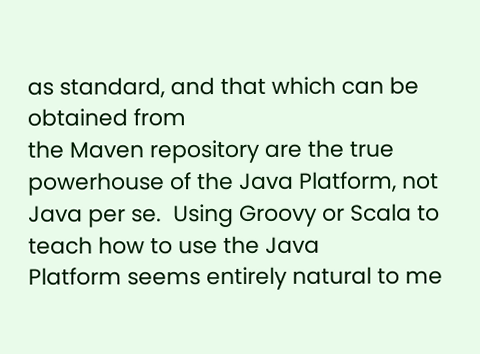as standard, and that which can be obtained from
the Maven repository are the true powerhouse of the Java Platform, not
Java per se.  Using Groovy or Scala to teach how to use the Java
Platform seems entirely natural to me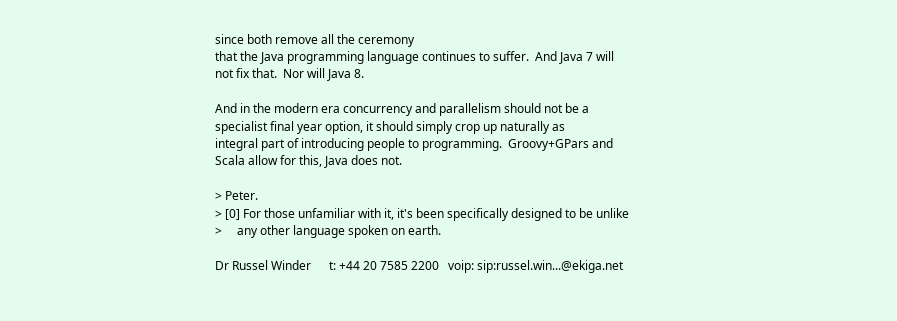since both remove all the ceremony
that the Java programming language continues to suffer.  And Java 7 will
not fix that.  Nor will Java 8.

And in the modern era concurrency and parallelism should not be a
specialist final year option, it should simply crop up naturally as
integral part of introducing people to programming.  Groovy+GPars and
Scala allow for this, Java does not.

> Peter.
> [0] For those unfamiliar with it, it's been specifically designed to be unlike
>     any other language spoken on earth.

Dr Russel Winder      t: +44 20 7585 2200   voip: sip:russel.win...@ekiga.net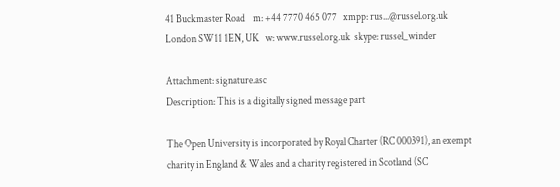41 Buckmaster Road    m: +44 7770 465 077   xmpp: rus...@russel.org.uk
London SW11 1EN, UK   w: www.russel.org.uk  skype: russel_winder

Attachment: signature.asc
Description: This is a digitally signed message part

The Open University is incorporated by Royal Charter (RC 000391), an exempt
charity in England & Wales and a charity registered in Scotland (SC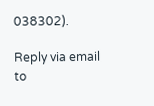038302).

Reply via email to